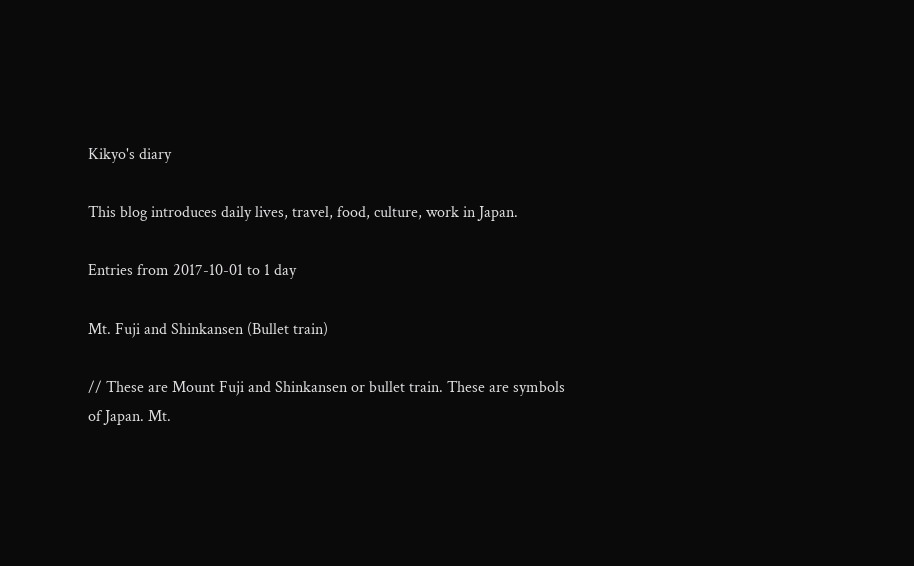Kikyo's diary

This blog introduces daily lives, travel, food, culture, work in Japan.

Entries from 2017-10-01 to 1 day

Mt. Fuji and Shinkansen (Bullet train)

// These are Mount Fuji and Shinkansen or bullet train. These are symbols of Japan. Mt.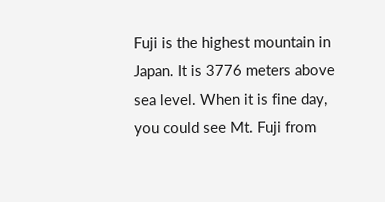Fuji is the highest mountain in Japan. It is 3776 meters above sea level. When it is fine day, you could see Mt. Fuji from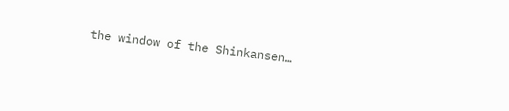the window of the Shinkansen…